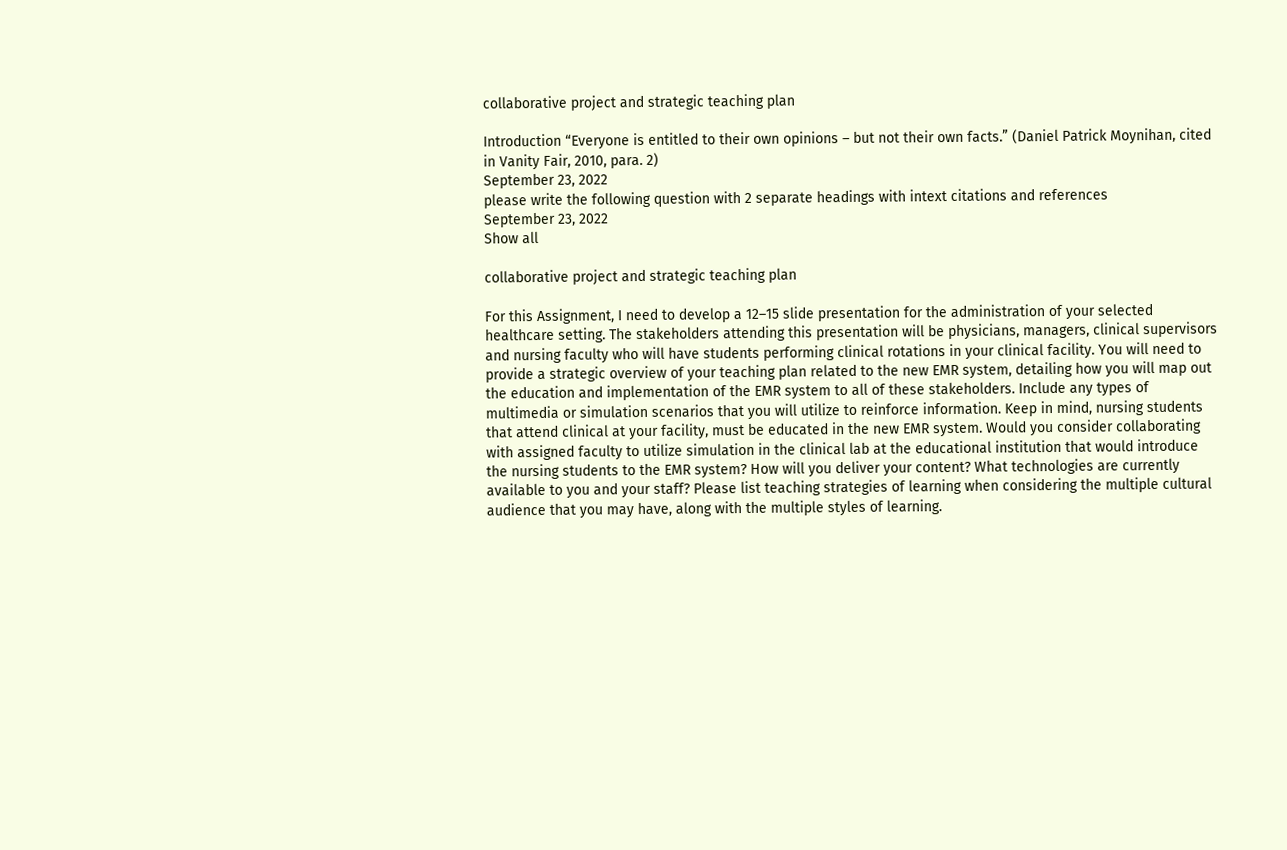collaborative project and strategic teaching plan

Introduction “Everyone is entitled to their own opinions – but not their own facts.” (Daniel Patrick Moynihan, cited in Vanity Fair, 2010, para. 2)
September 23, 2022
please write the following question with 2 separate headings with intext citations and references
September 23, 2022
Show all

collaborative project and strategic teaching plan

For this Assignment, I need to develop a 12–15 slide presentation for the administration of your selected healthcare setting. The stakeholders attending this presentation will be physicians, managers, clinical supervisors and nursing faculty who will have students performing clinical rotations in your clinical facility. You will need to provide a strategic overview of your teaching plan related to the new EMR system, detailing how you will map out the education and implementation of the EMR system to all of these stakeholders. Include any types of multimedia or simulation scenarios that you will utilize to reinforce information. Keep in mind, nursing students that attend clinical at your facility, must be educated in the new EMR system. Would you consider collaborating with assigned faculty to utilize simulation in the clinical lab at the educational institution that would introduce the nursing students to the EMR system? How will you deliver your content? What technologies are currently available to you and your staff? Please list teaching strategies of learning when considering the multiple cultural audience that you may have, along with the multiple styles of learning.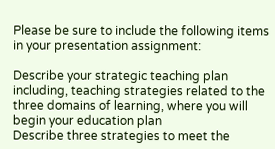Please be sure to include the following items in your presentation assignment:

Describe your strategic teaching plan including, teaching strategies related to the three domains of learning, where you will begin your education plan
Describe three strategies to meet the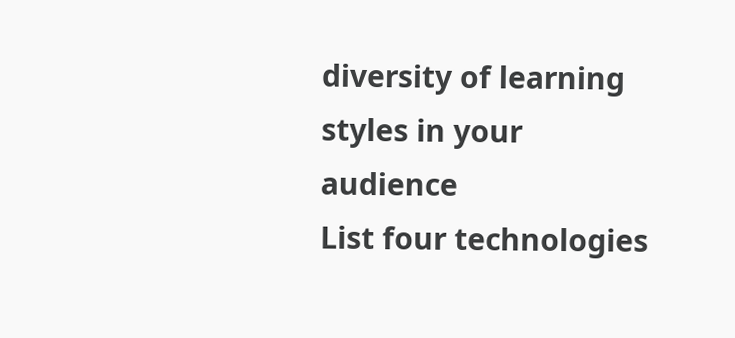diversity of learning styles in your audience
List four technologies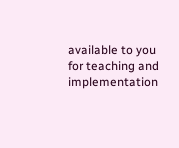available to you for teaching and implementation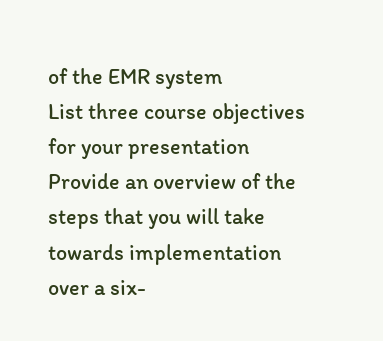of the EMR system
List three course objectives for your presentation
Provide an overview of the steps that you will take towards implementation over a six-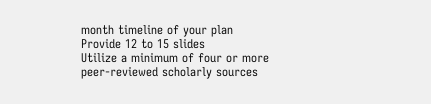month timeline of your plan
Provide 12 to 15 slides
Utilize a minimum of four or more peer-reviewed scholarly sources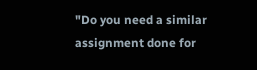"Do you need a similar assignment done for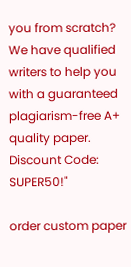you from scratch? We have qualified writers to help you with a guaranteed plagiarism-free A+ quality paper. Discount Code: SUPER50!"

order custom paper